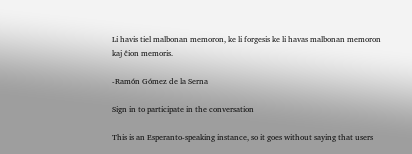Li havis tiel malbonan memoron, ke li forgesis ke li havas malbonan memoron kaj ĉion memoris.

-Ramón Gómez de la Serna

Sign in to participate in the conversation

This is an Esperanto-speaking instance, so it goes without saying that users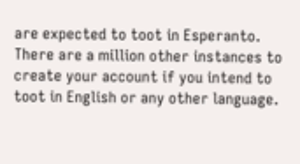are expected to toot in Esperanto. There are a million other instances to create your account if you intend to toot in English or any other language.